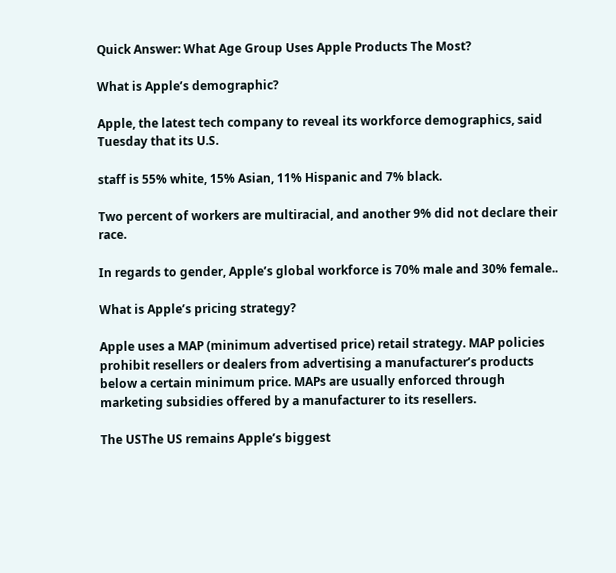Quick Answer: What Age Group Uses Apple Products The Most?

What is Apple’s demographic?

Apple, the latest tech company to reveal its workforce demographics, said Tuesday that its U.S.

staff is 55% white, 15% Asian, 11% Hispanic and 7% black.

Two percent of workers are multiracial, and another 9% did not declare their race.

In regards to gender, Apple’s global workforce is 70% male and 30% female..

What is Apple’s pricing strategy?

Apple uses a MAP (minimum advertised price) retail strategy. MAP policies prohibit resellers or dealers from advertising a manufacturer’s products below a certain minimum price. MAPs are usually enforced through marketing subsidies offered by a manufacturer to its resellers.

The USThe US remains Apple’s biggest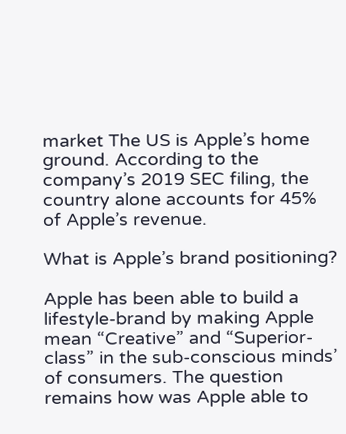market The US is Apple’s home ground. According to the company’s 2019 SEC filing, the country alone accounts for 45% of Apple’s revenue.

What is Apple’s brand positioning?

Apple has been able to build a lifestyle-brand by making Apple mean “Creative” and “Superior-class” in the sub-conscious minds’ of consumers. The question remains how was Apple able to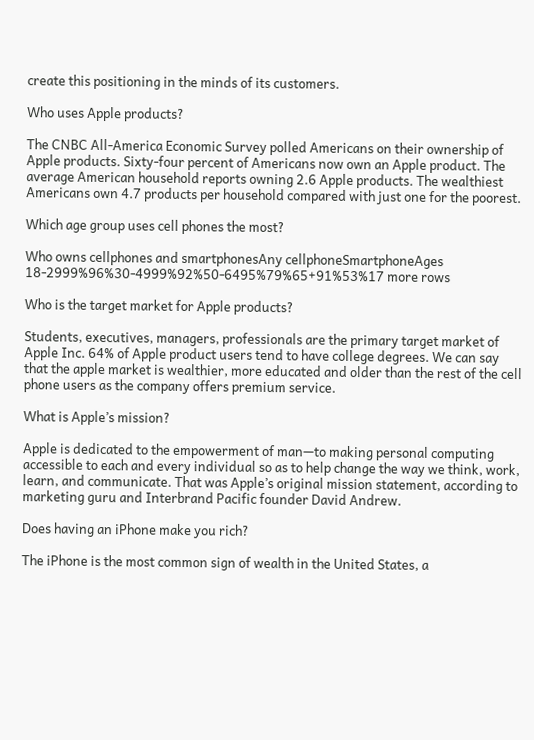create this positioning in the minds of its customers.

Who uses Apple products?

The CNBC All-America Economic Survey polled Americans on their ownership of Apple products. Sixty-four percent of Americans now own an Apple product. The average American household reports owning 2.6 Apple products. The wealthiest Americans own 4.7 products per household compared with just one for the poorest.

Which age group uses cell phones the most?

Who owns cellphones and smartphonesAny cellphoneSmartphoneAges 18-2999%96%30-4999%92%50-6495%79%65+91%53%17 more rows

Who is the target market for Apple products?

Students, executives, managers, professionals are the primary target market of Apple Inc. 64% of Apple product users tend to have college degrees. We can say that the apple market is wealthier, more educated and older than the rest of the cell phone users as the company offers premium service.

What is Apple’s mission?

Apple is dedicated to the empowerment of man—to making personal computing accessible to each and every individual so as to help change the way we think, work, learn, and communicate. That was Apple’s original mission statement, according to marketing guru and Interbrand Pacific founder David Andrew.

Does having an iPhone make you rich?

The iPhone is the most common sign of wealth in the United States, a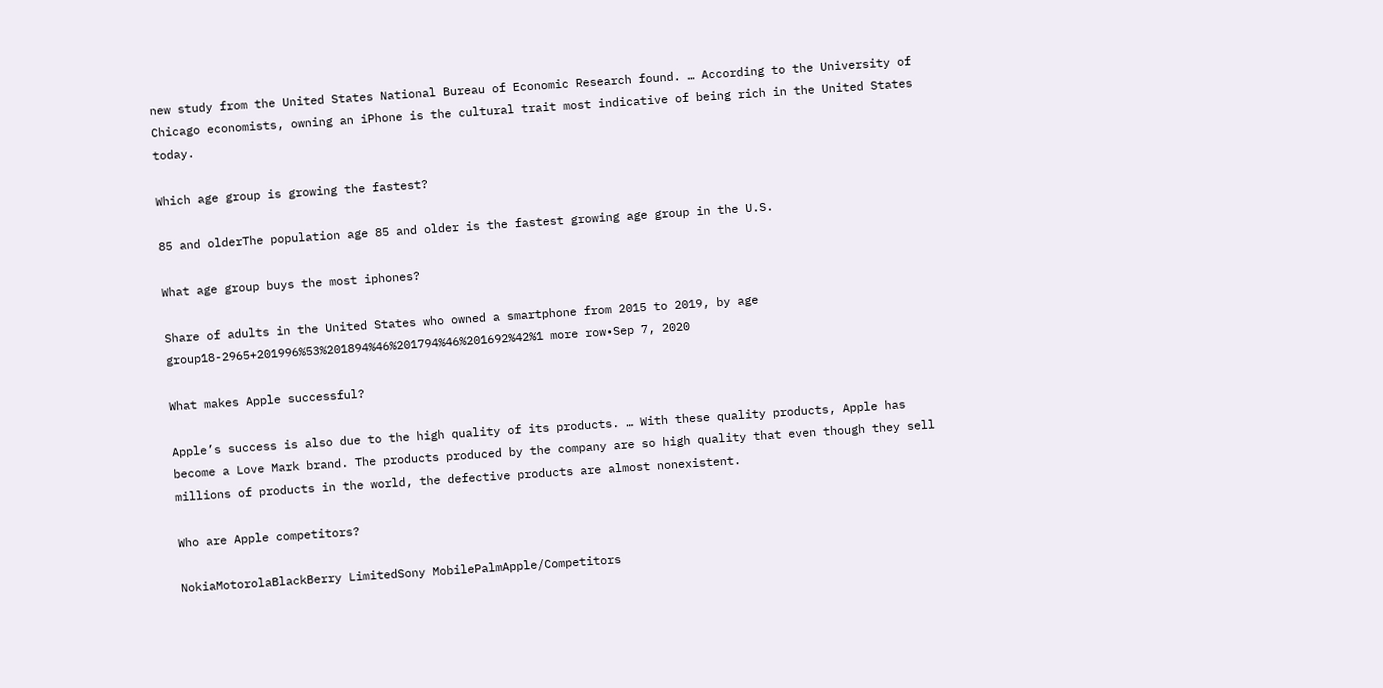new study from the United States National Bureau of Economic Research found. … According to the University of Chicago economists, owning an iPhone is the cultural trait most indicative of being rich in the United States today.

Which age group is growing the fastest?

85 and olderThe population age 85 and older is the fastest growing age group in the U.S.

What age group buys the most iphones?

Share of adults in the United States who owned a smartphone from 2015 to 2019, by age group18-2965+201996%53%201894%46%201794%46%201692%42%1 more row•Sep 7, 2020

What makes Apple successful?

Apple’s success is also due to the high quality of its products. … With these quality products, Apple has become a Love Mark brand. The products produced by the company are so high quality that even though they sell millions of products in the world, the defective products are almost nonexistent.

Who are Apple competitors?

NokiaMotorolaBlackBerry LimitedSony MobilePalmApple/Competitors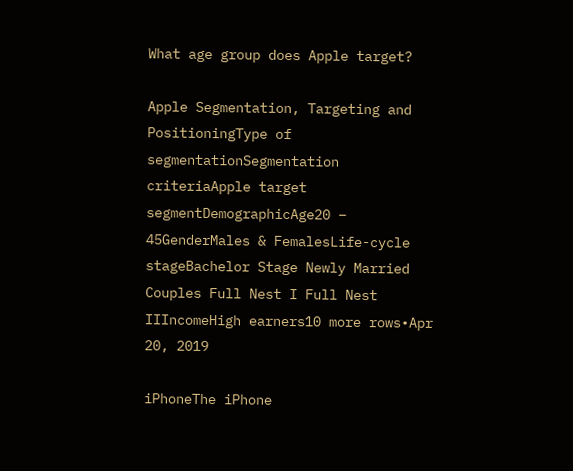What age group does Apple target?

Apple Segmentation, Targeting and PositioningType of segmentationSegmentation criteriaApple target segmentDemographicAge20 – 45GenderMales & FemalesLife-cycle stageBachelor Stage Newly Married Couples Full Nest I Full Nest IIIncomeHigh earners10 more rows•Apr 20, 2019

iPhoneThe iPhone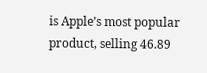is Apple’s most popular product, selling 46.89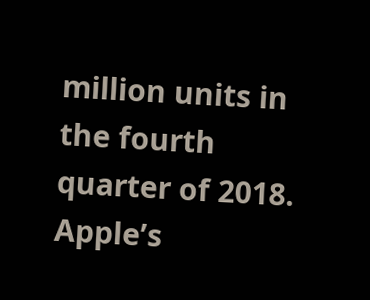million units in the fourth quarter of 2018. Apple’s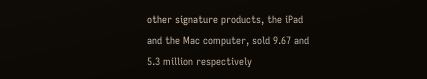other signature products, the iPad and the Mac computer, sold 9.67 and 5.3 million respectively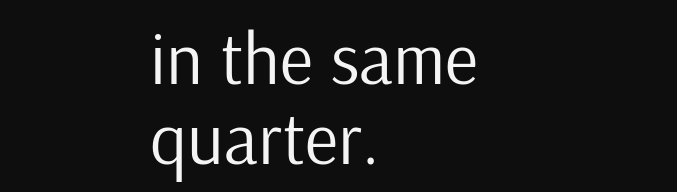in the same quarter.